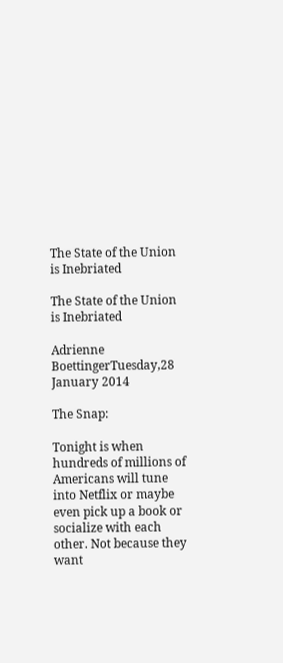The State of the Union is Inebriated

The State of the Union is Inebriated

Adrienne BoettingerTuesday,28 January 2014

The Snap:

Tonight is when hundreds of millions of Americans will tune into Netflix or maybe even pick up a book or socialize with each other. Not because they want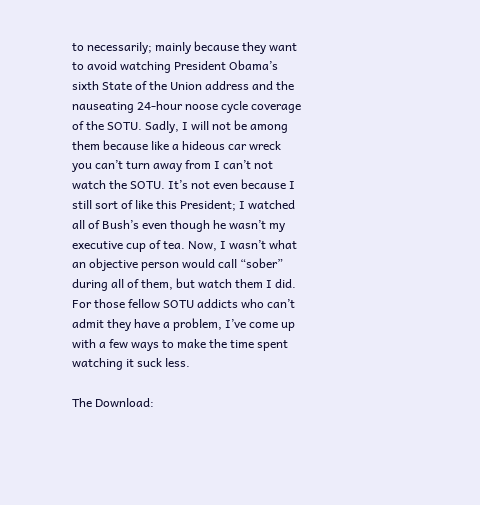to necessarily; mainly because they want to avoid watching President Obama’s sixth State of the Union address and the nauseating 24-hour noose cycle coverage of the SOTU. Sadly, I will not be among them because like a hideous car wreck you can’t turn away from I can’t not watch the SOTU. It’s not even because I still sort of like this President; I watched all of Bush’s even though he wasn’t my executive cup of tea. Now, I wasn’t what an objective person would call “sober” during all of them, but watch them I did. For those fellow SOTU addicts who can’t admit they have a problem, I’ve come up with a few ways to make the time spent watching it suck less.

The Download: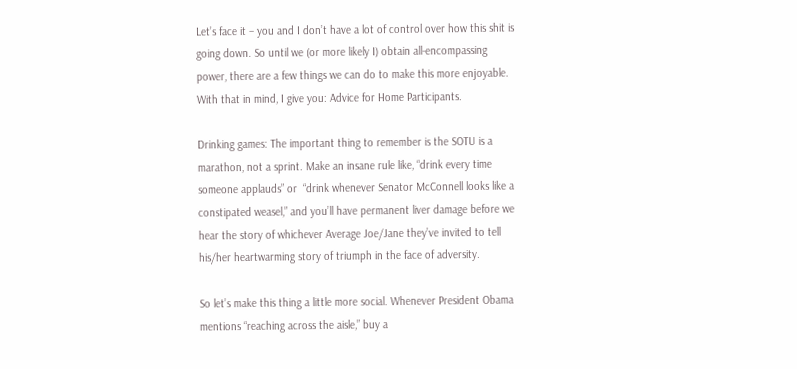Let’s face it – you and I don’t have a lot of control over how this shit is going down. So until we (or more likely I) obtain all-encompassing power, there are a few things we can do to make this more enjoyable. With that in mind, I give you: Advice for Home Participants.

Drinking games: The important thing to remember is the SOTU is a marathon, not a sprint. Make an insane rule like, “drink every time someone applauds” or  “drink whenever Senator McConnell looks like a constipated weasel,” and you’ll have permanent liver damage before we hear the story of whichever Average Joe/Jane they’ve invited to tell his/her heartwarming story of triumph in the face of adversity.

So let’s make this thing a little more social. Whenever President Obama mentions “reaching across the aisle,” buy a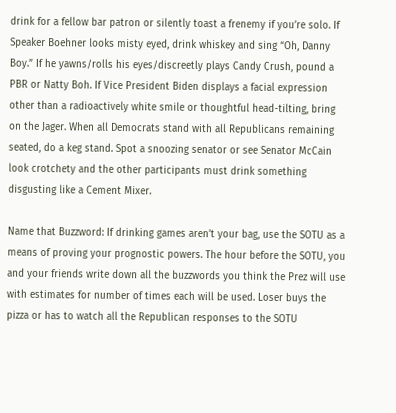drink for a fellow bar patron or silently toast a frenemy if you’re solo. If Speaker Boehner looks misty eyed, drink whiskey and sing “Oh, Danny Boy.” If he yawns/rolls his eyes/discreetly plays Candy Crush, pound a PBR or Natty Boh. If Vice President Biden displays a facial expression other than a radioactively white smile or thoughtful head-tilting, bring on the Jager. When all Democrats stand with all Republicans remaining seated, do a keg stand. Spot a snoozing senator or see Senator McCain look crotchety and the other participants must drink something disgusting like a Cement Mixer.

Name that Buzzword: If drinking games aren’t your bag, use the SOTU as a means of proving your prognostic powers. The hour before the SOTU, you and your friends write down all the buzzwords you think the Prez will use with estimates for number of times each will be used. Loser buys the pizza or has to watch all the Republican responses to the SOTU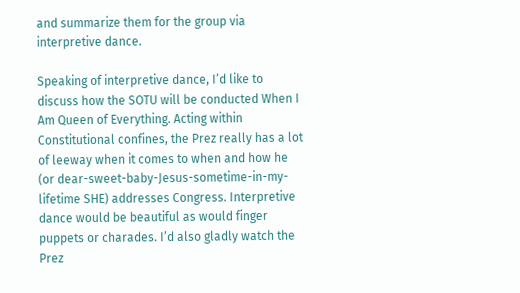and summarize them for the group via interpretive dance.

Speaking of interpretive dance, I’d like to discuss how the SOTU will be conducted When I Am Queen of Everything. Acting within Constitutional confines, the Prez really has a lot of leeway when it comes to when and how he (or dear-sweet-baby-Jesus-sometime-in-my-lifetime SHE) addresses Congress. Interpretive dance would be beautiful as would finger puppets or charades. I’d also gladly watch the Prez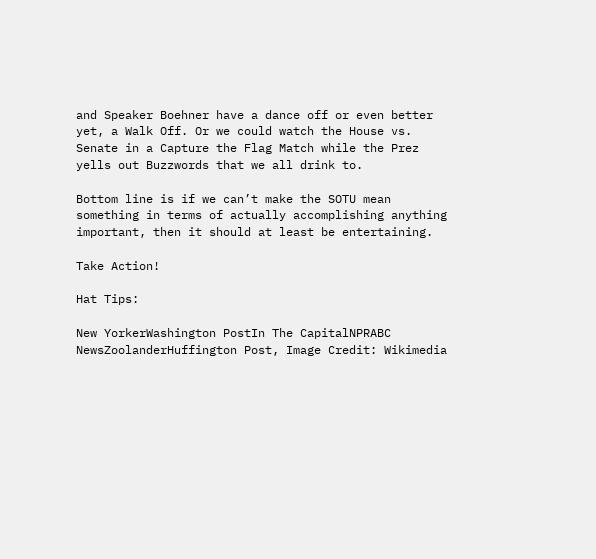and Speaker Boehner have a dance off or even better yet, a Walk Off. Or we could watch the House vs. Senate in a Capture the Flag Match while the Prez yells out Buzzwords that we all drink to.

Bottom line is if we can’t make the SOTU mean something in terms of actually accomplishing anything important, then it should at least be entertaining.

Take Action!

Hat Tips:

New YorkerWashington PostIn The CapitalNPRABC NewsZoolanderHuffington Post, Image Credit: Wikimedia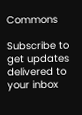Commons

Subscribe to get updates delivered to your inbox